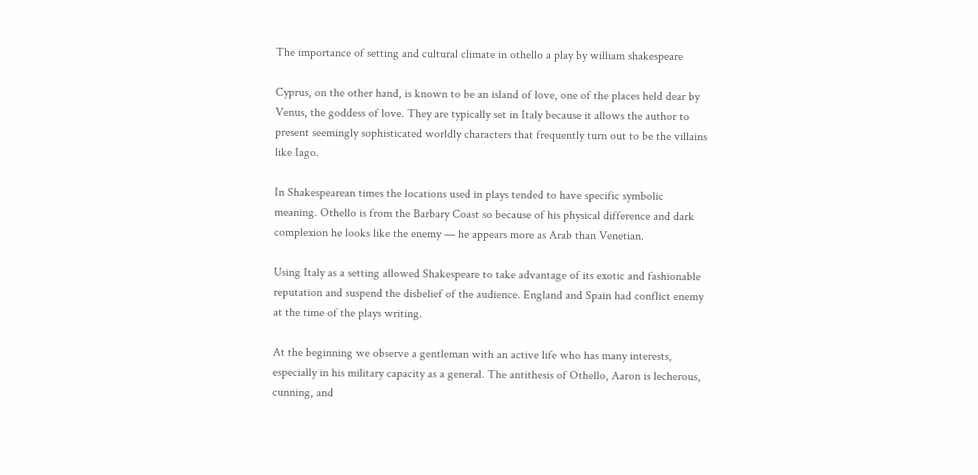The importance of setting and cultural climate in othello a play by william shakespeare

Cyprus, on the other hand, is known to be an island of love, one of the places held dear by Venus, the goddess of love. They are typically set in Italy because it allows the author to present seemingly sophisticated worldly characters that frequently turn out to be the villains like Iago.

In Shakespearean times the locations used in plays tended to have specific symbolic meaning. Othello is from the Barbary Coast so because of his physical difference and dark complexion he looks like the enemy — he appears more as Arab than Venetian.

Using Italy as a setting allowed Shakespeare to take advantage of its exotic and fashionable reputation and suspend the disbelief of the audience. England and Spain had conflict enemy at the time of the plays writing.

At the beginning we observe a gentleman with an active life who has many interests, especially in his military capacity as a general. The antithesis of Othello, Aaron is lecherous, cunning, and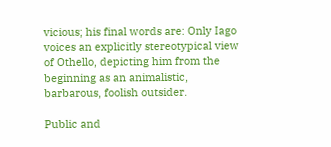vicious; his final words are: Only Iago voices an explicitly stereotypical view of Othello, depicting him from the beginning as an animalistic, barbarous, foolish outsider.

Public and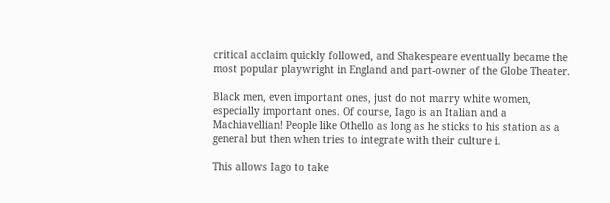critical acclaim quickly followed, and Shakespeare eventually became the most popular playwright in England and part-owner of the Globe Theater.

Black men, even important ones, just do not marry white women, especially important ones. Of course, Iago is an Italian and a Machiavellian! People like Othello as long as he sticks to his station as a general but then when tries to integrate with their culture i.

This allows Iago to take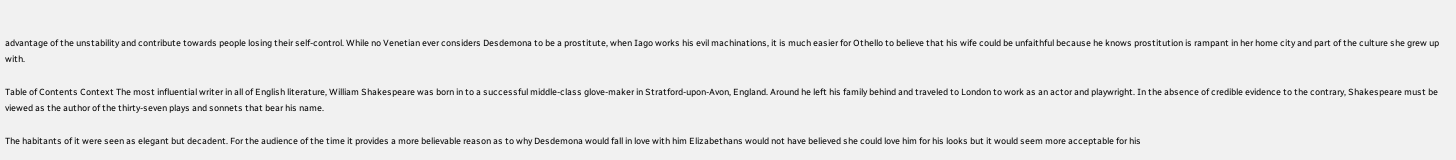advantage of the unstability and contribute towards people losing their self-control. While no Venetian ever considers Desdemona to be a prostitute, when Iago works his evil machinations, it is much easier for Othello to believe that his wife could be unfaithful because he knows prostitution is rampant in her home city and part of the culture she grew up with.

Table of Contents Context The most influential writer in all of English literature, William Shakespeare was born in to a successful middle-class glove-maker in Stratford-upon-Avon, England. Around he left his family behind and traveled to London to work as an actor and playwright. In the absence of credible evidence to the contrary, Shakespeare must be viewed as the author of the thirty-seven plays and sonnets that bear his name.

The habitants of it were seen as elegant but decadent. For the audience of the time it provides a more believable reason as to why Desdemona would fall in love with him Elizabethans would not have believed she could love him for his looks but it would seem more acceptable for his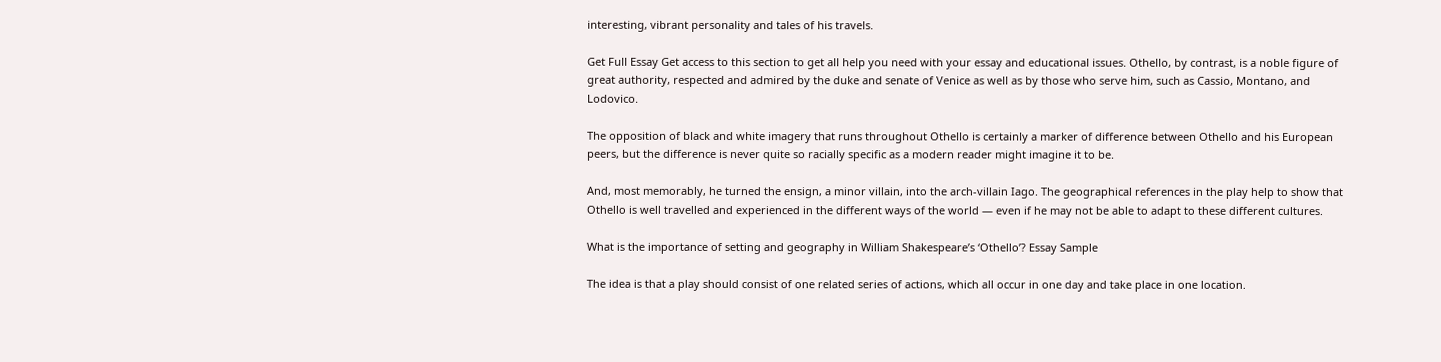interesting, vibrant personality and tales of his travels.

Get Full Essay Get access to this section to get all help you need with your essay and educational issues. Othello, by contrast, is a noble figure of great authority, respected and admired by the duke and senate of Venice as well as by those who serve him, such as Cassio, Montano, and Lodovico.

The opposition of black and white imagery that runs throughout Othello is certainly a marker of difference between Othello and his European peers, but the difference is never quite so racially specific as a modern reader might imagine it to be.

And, most memorably, he turned the ensign, a minor villain, into the arch-villain Iago. The geographical references in the play help to show that Othello is well travelled and experienced in the different ways of the world — even if he may not be able to adapt to these different cultures.

What is the importance of setting and geography in William Shakespeare’s ‘Othello’? Essay Sample

The idea is that a play should consist of one related series of actions, which all occur in one day and take place in one location.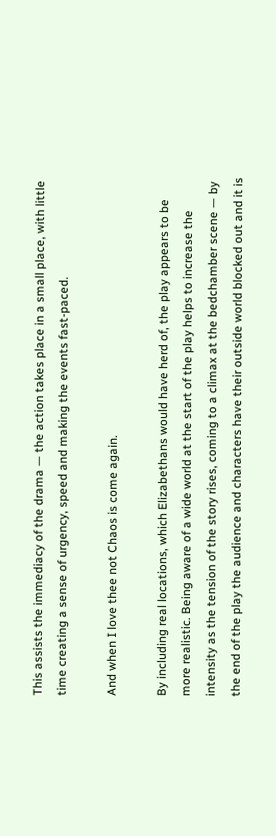This assists the immediacy of the drama — the action takes place in a small place, with little time creating a sense of urgency, speed and making the events fast-paced.

And when I love thee not Chaos is come again.

By including real locations, which Elizabethans would have herd of, the play appears to be more realistic. Being aware of a wide world at the start of the play helps to increase the intensity as the tension of the story rises, coming to a climax at the bedchamber scene — by the end of the play the audience and characters have their outside world blocked out and it is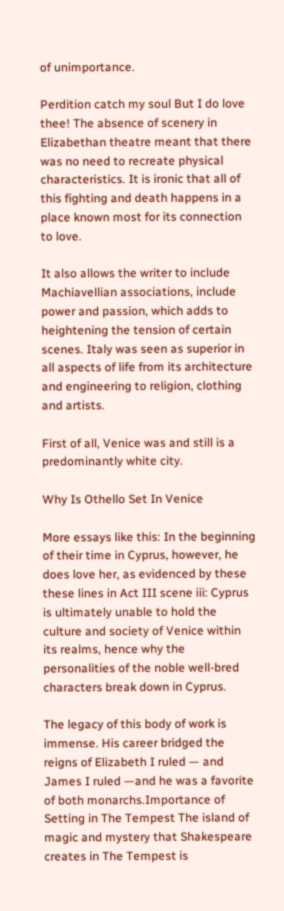of unimportance.

Perdition catch my soul But I do love thee! The absence of scenery in Elizabethan theatre meant that there was no need to recreate physical characteristics. It is ironic that all of this fighting and death happens in a place known most for its connection to love.

It also allows the writer to include Machiavellian associations, include power and passion, which adds to heightening the tension of certain scenes. Italy was seen as superior in all aspects of life from its architecture and engineering to religion, clothing and artists.

First of all, Venice was and still is a predominantly white city.

Why Is Othello Set In Venice

More essays like this: In the beginning of their time in Cyprus, however, he does love her, as evidenced by these these lines in Act III scene iii: Cyprus is ultimately unable to hold the culture and society of Venice within its realms, hence why the personalities of the noble well-bred characters break down in Cyprus.

The legacy of this body of work is immense. His career bridged the reigns of Elizabeth I ruled — and James I ruled —and he was a favorite of both monarchs.Importance of Setting in The Tempest The island of magic and mystery that Shakespeare creates in The Tempest is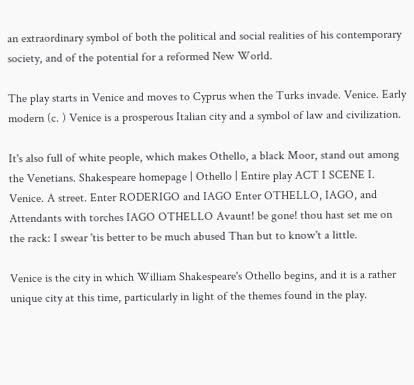an extraordinary symbol of both the political and social realities of his contemporary society, and of the potential for a reformed New World.

The play starts in Venice and moves to Cyprus when the Turks invade. Venice. Early modern (c. ) Venice is a prosperous Italian city and a symbol of law and civilization.

It's also full of white people, which makes Othello, a black Moor, stand out among the Venetians. Shakespeare homepage | Othello | Entire play ACT I SCENE I. Venice. A street. Enter RODERIGO and IAGO Enter OTHELLO, IAGO, and Attendants with torches IAGO OTHELLO Avaunt! be gone! thou hast set me on the rack: I swear 'tis better to be much abused Than but to know't a little.

Venice is the city in which William Shakespeare's Othello begins, and it is a rather unique city at this time, particularly in light of the themes found in the play.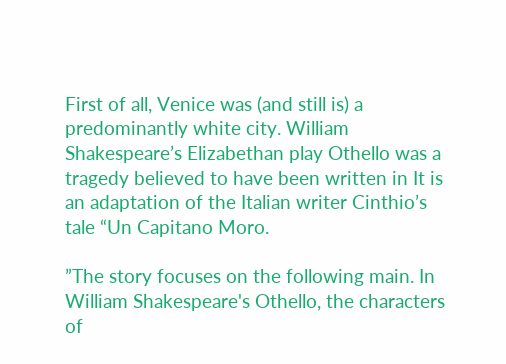First of all, Venice was (and still is) a predominantly white city. William Shakespeare’s Elizabethan play Othello was a tragedy believed to have been written in It is an adaptation of the Italian writer Cinthio’s tale “Un Capitano Moro.

”The story focuses on the following main. In William Shakespeare's Othello, the characters of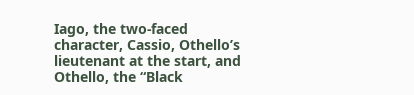Iago, the two-faced character, Cassio, Othello’s lieutenant at the start, and Othello, the “Black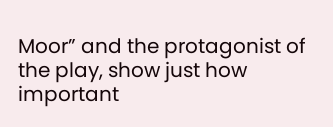Moor” and the protagonist of the play, show just how important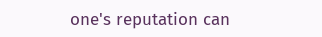one's reputation can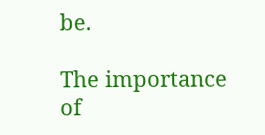be.

The importance of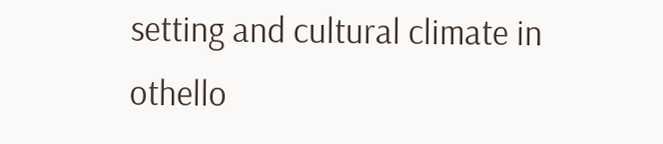setting and cultural climate in othello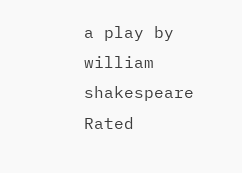a play by william shakespeare
Rated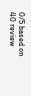0/5 based on 40 review